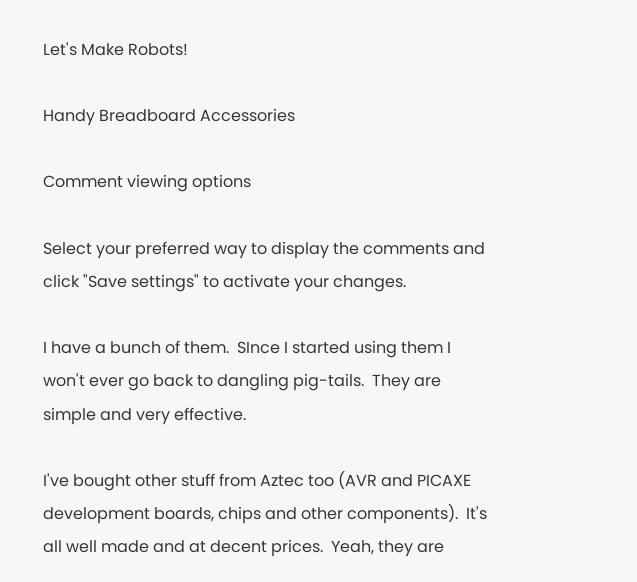Let's Make Robots!

Handy Breadboard Accessories

Comment viewing options

Select your preferred way to display the comments and click "Save settings" to activate your changes.

I have a bunch of them.  SInce I started using them I won't ever go back to dangling pig-tails.  They are simple and very effective.

I've bought other stuff from Aztec too (AVR and PICAXE development boards, chips and other components).  It's all well made and at decent prices.  Yeah, they are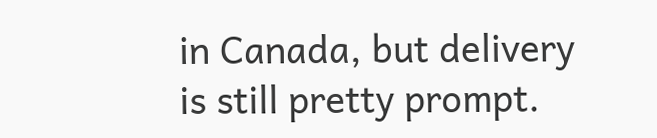in Canada, but delivery is still pretty prompt.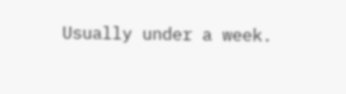Usually under a week.